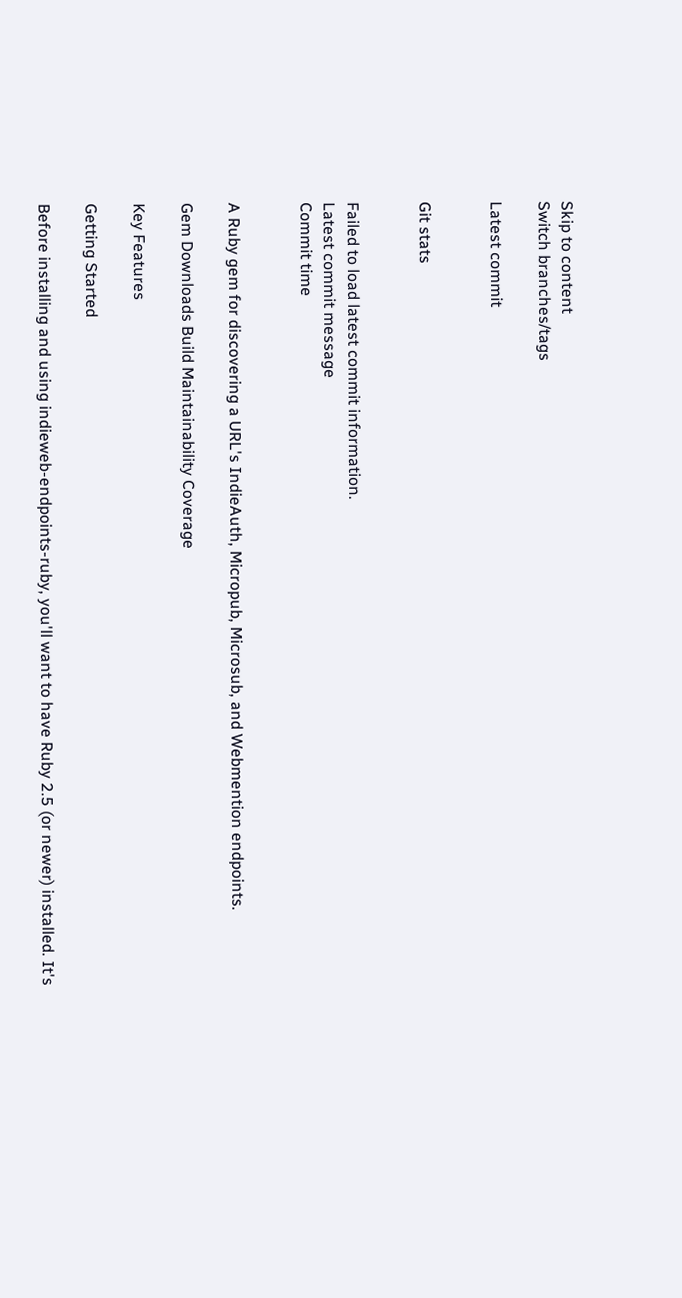Skip to content
Switch branches/tags

Latest commit


Git stats


Failed to load latest commit information.
Latest commit message
Commit time


A Ruby gem for discovering a URL's IndieAuth, Micropub, Microsub, and Webmention endpoints.

Gem Downloads Build Maintainability Coverage

Key Features

Getting Started

Before installing and using indieweb-endpoints-ruby, you'll want to have Ruby 2.5 (or newer) installed. It's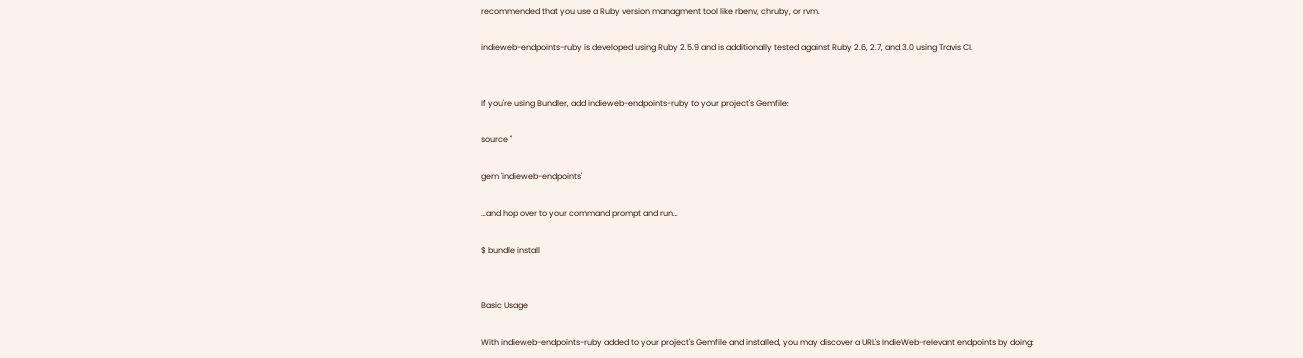recommended that you use a Ruby version managment tool like rbenv, chruby, or rvm.

indieweb-endpoints-ruby is developed using Ruby 2.5.9 and is additionally tested against Ruby 2.6, 2.7, and 3.0 using Travis CI.


If you're using Bundler, add indieweb-endpoints-ruby to your project's Gemfile:

source ''

gem 'indieweb-endpoints'

…and hop over to your command prompt and run…

$ bundle install


Basic Usage

With indieweb-endpoints-ruby added to your project's Gemfile and installed, you may discover a URL's IndieWeb-relevant endpoints by doing: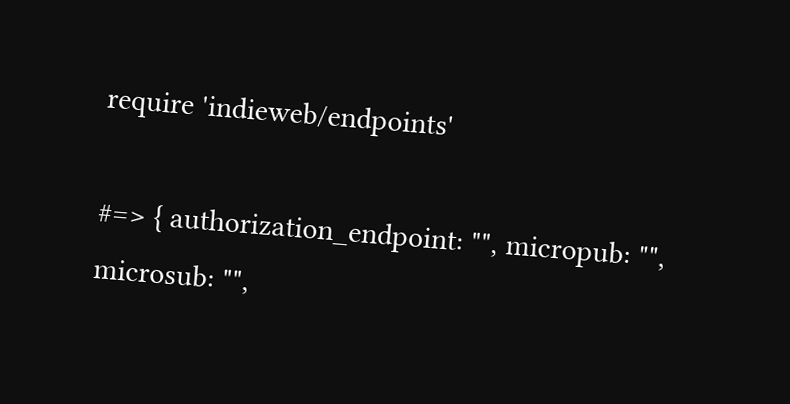require 'indieweb/endpoints'

#=> { authorization_endpoint: "", micropub: "", microsub: "",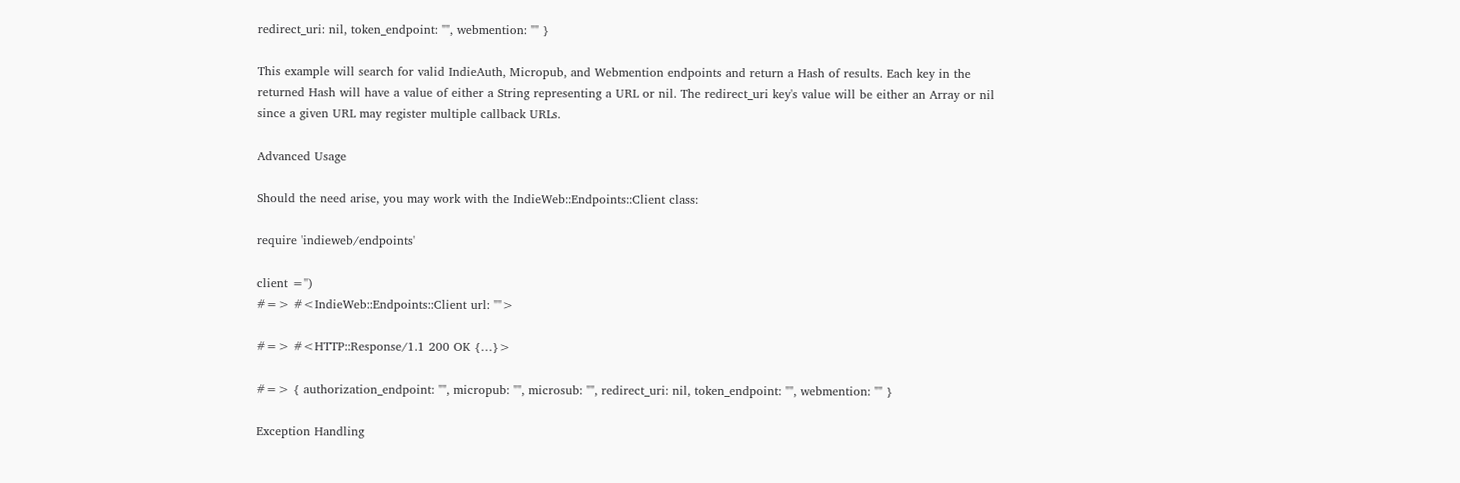redirect_uri: nil, token_endpoint: "", webmention: "" }

This example will search for valid IndieAuth, Micropub, and Webmention endpoints and return a Hash of results. Each key in the returned Hash will have a value of either a String representing a URL or nil. The redirect_uri key's value will be either an Array or nil since a given URL may register multiple callback URLs.

Advanced Usage

Should the need arise, you may work with the IndieWeb::Endpoints::Client class:

require 'indieweb/endpoints'

client ='')
#=> #<IndieWeb::Endpoints::Client url: "">

#=> #<HTTP::Response/1.1 200 OK {…}>

#=> { authorization_endpoint: "", micropub: "", microsub: "", redirect_uri: nil, token_endpoint: "", webmention: "" }

Exception Handling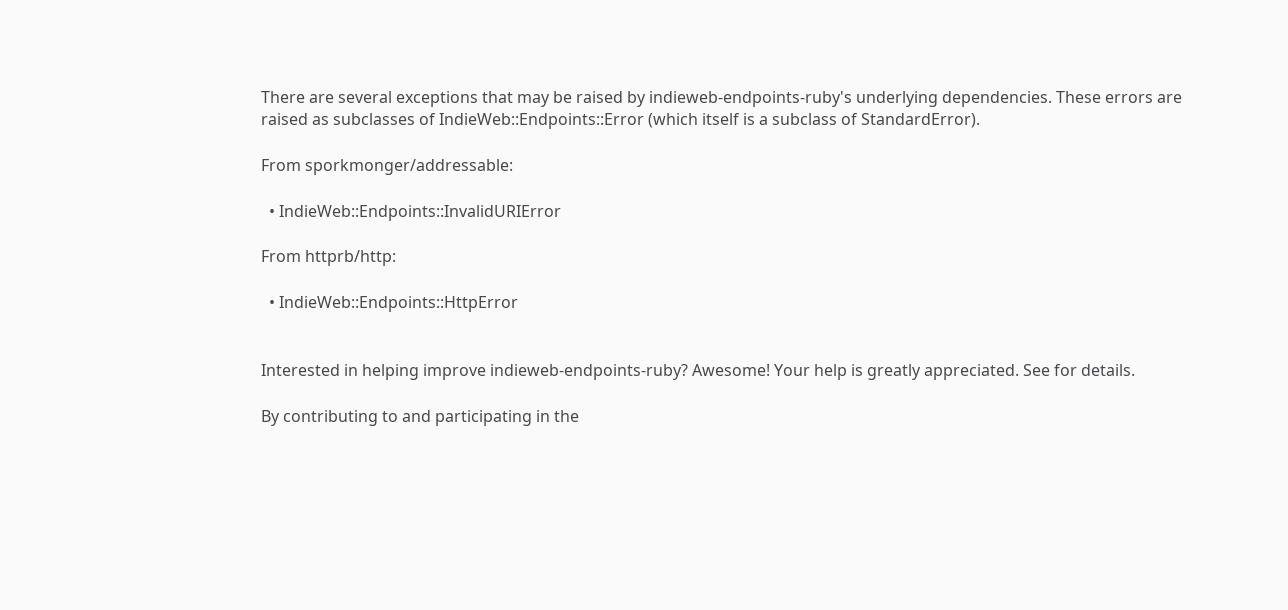There are several exceptions that may be raised by indieweb-endpoints-ruby's underlying dependencies. These errors are raised as subclasses of IndieWeb::Endpoints::Error (which itself is a subclass of StandardError).

From sporkmonger/addressable:

  • IndieWeb::Endpoints::InvalidURIError

From httprb/http:

  • IndieWeb::Endpoints::HttpError


Interested in helping improve indieweb-endpoints-ruby? Awesome! Your help is greatly appreciated. See for details.

By contributing to and participating in the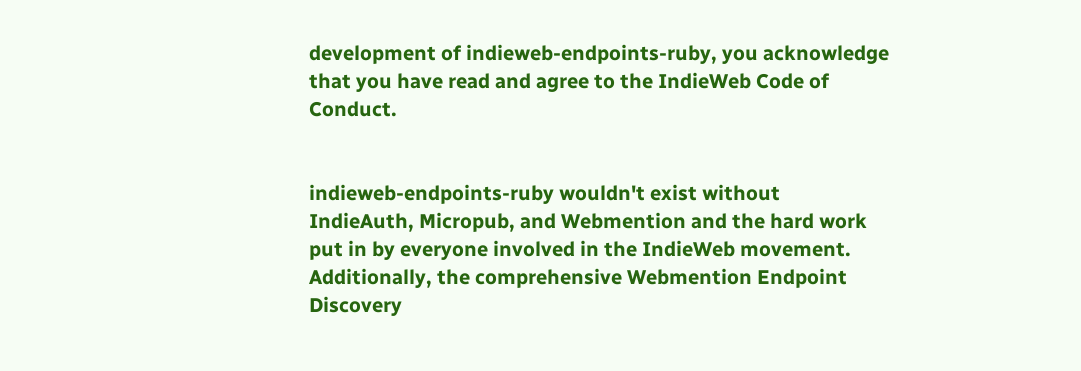development of indieweb-endpoints-ruby, you acknowledge that you have read and agree to the IndieWeb Code of Conduct.


indieweb-endpoints-ruby wouldn't exist without IndieAuth, Micropub, and Webmention and the hard work put in by everyone involved in the IndieWeb movement. Additionally, the comprehensive Webmention Endpoint Discovery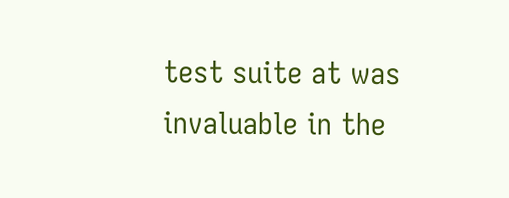test suite at was invaluable in the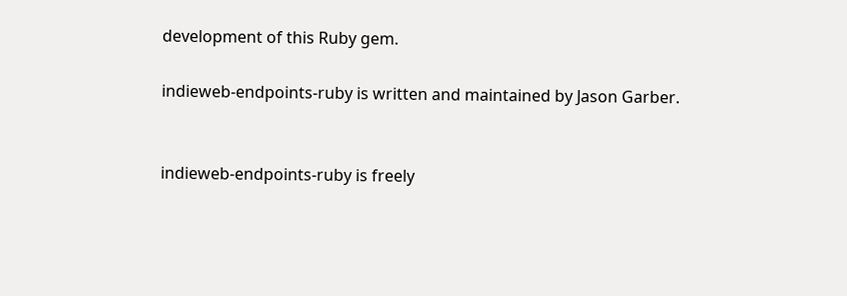development of this Ruby gem.

indieweb-endpoints-ruby is written and maintained by Jason Garber.


indieweb-endpoints-ruby is freely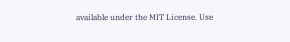available under the MIT License. Use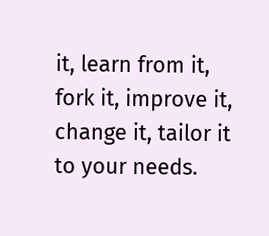it, learn from it, fork it, improve it, change it, tailor it to your needs.